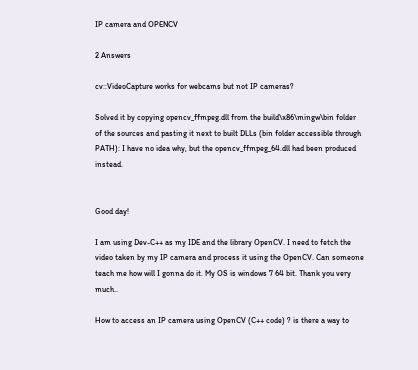IP camera and OPENCV

2 Answers

cv::VideoCapture works for webcams but not IP cameras?

Solved it by copying opencv_ffmpeg.dll from the build\x86\mingw\bin folder of the sources and pasting it next to built DLLs (bin folder accessible through PATH): I have no idea why, but the opencv_ffmpeg_64.dll had been produced instead.


Good day!

I am using Dev-C++ as my IDE and the library OpenCV. I need to fetch the video taken by my IP camera and process it using the OpenCV. Can someone teach me how will I gonna do it. My OS is windows 7 64 bit. Thank you very much..

How to access an IP camera using OpenCV (C++ code) ? is there a way to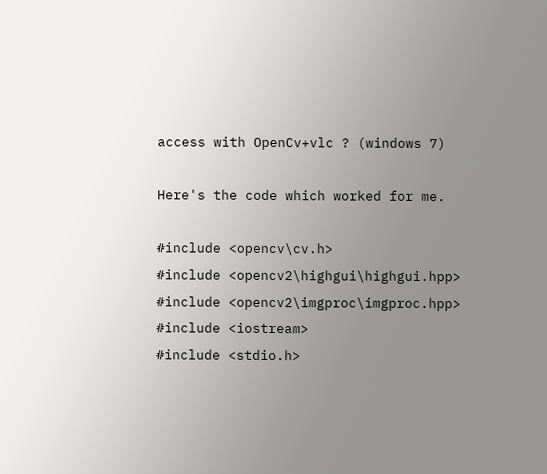access with OpenCv+vlc ? (windows 7)

Here's the code which worked for me.

#include <opencv\cv.h>
#include <opencv2\highgui\highgui.hpp>
#include <opencv2\imgproc\imgproc.hpp>
#include <iostream>
#include <stdio.h>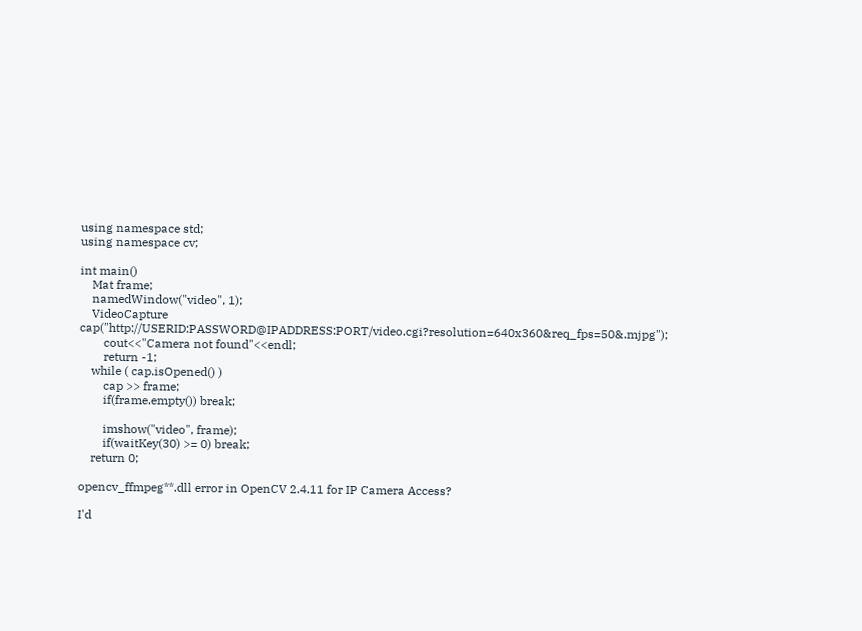using namespace std;
using namespace cv;

int main()
    Mat frame;
    namedWindow("video", 1);
    VideoCapture cap("http://USERID:PASSWORD@IPADDRESS:PORT/video.cgi?resolution=640x360&req_fps=50&.mjpg");
        cout<<"Camera not found"<<endl;
        return -1;
    while ( cap.isOpened() )
        cap >> frame;
        if(frame.empty()) break;

        imshow("video", frame);
        if(waitKey(30) >= 0) break;
    return 0;

opencv_ffmpeg**.dll error in OpenCV 2.4.11 for IP Camera Access?

I'd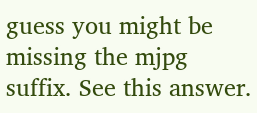guess you might be missing the mjpg suffix. See this answer.